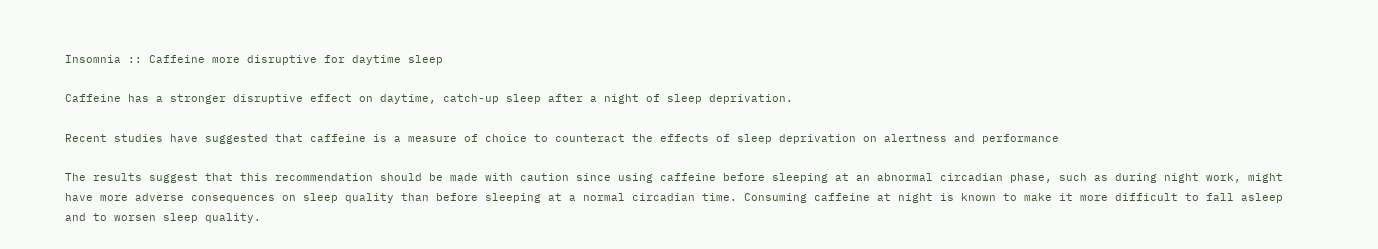Insomnia :: Caffeine more disruptive for daytime sleep

Caffeine has a stronger disruptive effect on daytime, catch-up sleep after a night of sleep deprivation.

Recent studies have suggested that caffeine is a measure of choice to counteract the effects of sleep deprivation on alertness and performance

The results suggest that this recommendation should be made with caution since using caffeine before sleeping at an abnormal circadian phase, such as during night work, might have more adverse consequences on sleep quality than before sleeping at a normal circadian time. Consuming caffeine at night is known to make it more difficult to fall asleep and to worsen sleep quality.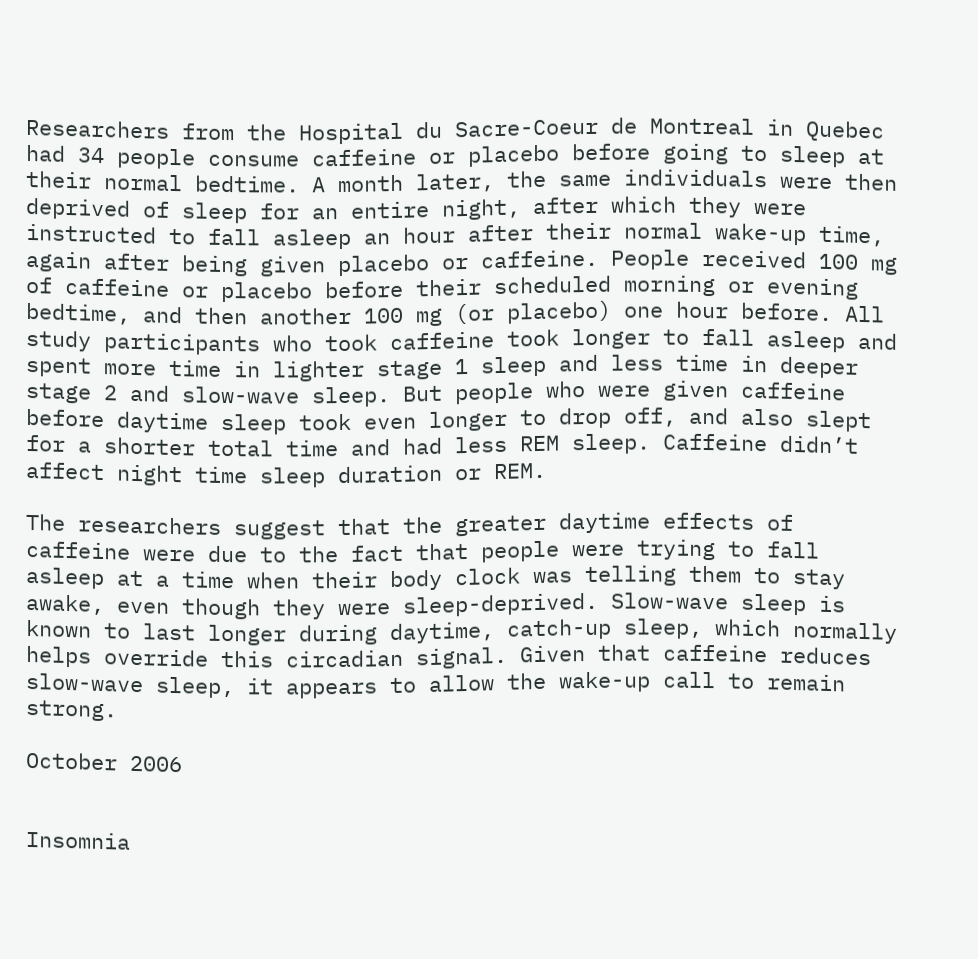Researchers from the Hospital du Sacre-Coeur de Montreal in Quebec had 34 people consume caffeine or placebo before going to sleep at their normal bedtime. A month later, the same individuals were then deprived of sleep for an entire night, after which they were instructed to fall asleep an hour after their normal wake-up time, again after being given placebo or caffeine. People received 100 mg of caffeine or placebo before their scheduled morning or evening bedtime, and then another 100 mg (or placebo) one hour before. All study participants who took caffeine took longer to fall asleep and spent more time in lighter stage 1 sleep and less time in deeper stage 2 and slow-wave sleep. But people who were given caffeine before daytime sleep took even longer to drop off, and also slept for a shorter total time and had less REM sleep. Caffeine didn’t affect night time sleep duration or REM.

The researchers suggest that the greater daytime effects of caffeine were due to the fact that people were trying to fall asleep at a time when their body clock was telling them to stay awake, even though they were sleep-deprived. Slow-wave sleep is known to last longer during daytime, catch-up sleep, which normally helps override this circadian signal. Given that caffeine reduces slow-wave sleep, it appears to allow the wake-up call to remain strong.

October 2006


Insomnia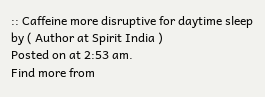:: Caffeine more disruptive for daytime sleep
by ( Author at Spirit India )
Posted on at 2:53 am.
Find more from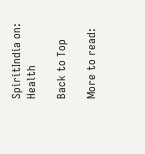SpiritIndia on: Health

Back to Top

More to read: